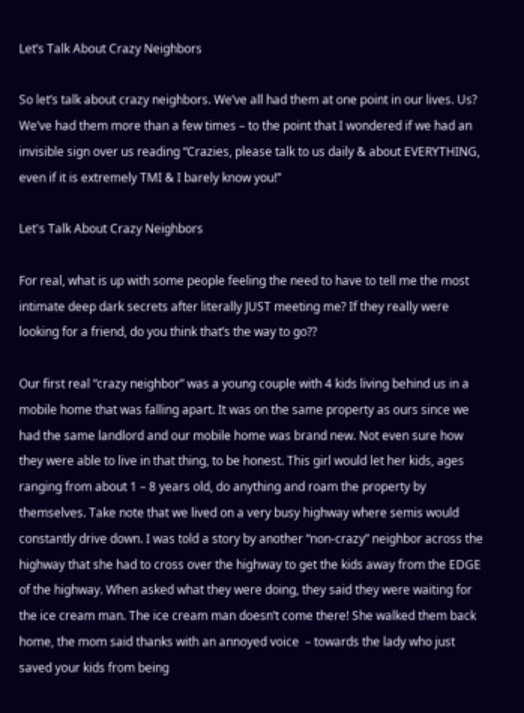Let’s Talk About Crazy Neighbors

So let’s talk about crazy neighbors. We’ve all had them at one point in our lives. Us? We’ve had them more than a few times – to the point that I wondered if we had an invisible sign over us reading “Crazies, please talk to us daily & about EVERYTHING, even if it is extremely TMI & I barely know you!”

Let's Talk About Crazy Neighbors

For real, what is up with some people feeling the need to have to tell me the most intimate deep dark secrets after literally JUST meeting me? If they really were looking for a friend, do you think that’s the way to go??

Our first real “crazy neighbor” was a young couple with 4 kids living behind us in a mobile home that was falling apart. It was on the same property as ours since we had the same landlord and our mobile home was brand new. Not even sure how they were able to live in that thing, to be honest. This girl would let her kids, ages ranging from about 1 – 8 years old, do anything and roam the property by themselves. Take note that we lived on a very busy highway where semis would constantly drive down. I was told a story by another “non-crazy” neighbor across the highway that she had to cross over the highway to get the kids away from the EDGE of the highway. When asked what they were doing, they said they were waiting for the ice cream man. The ice cream man doesn’t come there! She walked them back home, the mom said thanks with an annoyed voice  – towards the lady who just saved your kids from being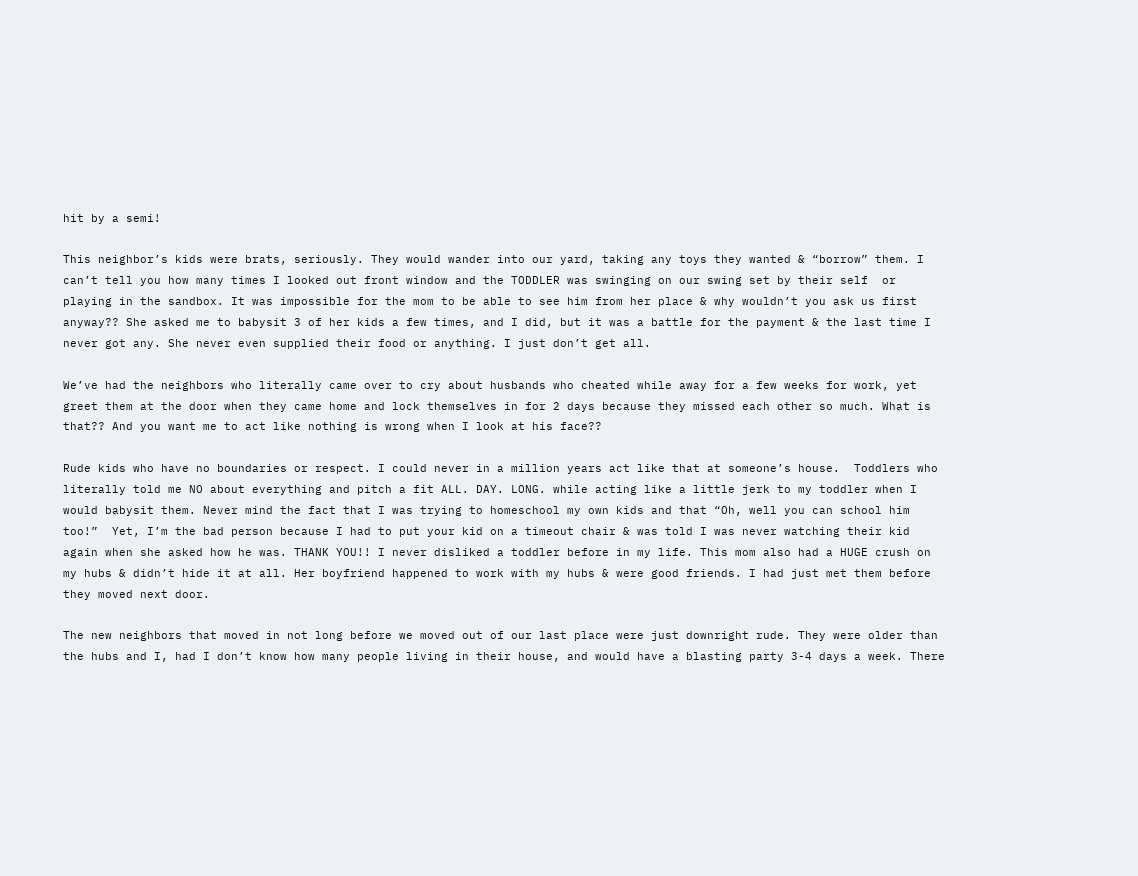hit by a semi!

This neighbor’s kids were brats, seriously. They would wander into our yard, taking any toys they wanted & “borrow” them. I can’t tell you how many times I looked out front window and the TODDLER was swinging on our swing set by their self  or playing in the sandbox. It was impossible for the mom to be able to see him from her place & why wouldn’t you ask us first anyway?? She asked me to babysit 3 of her kids a few times, and I did, but it was a battle for the payment & the last time I never got any. She never even supplied their food or anything. I just don’t get all.

We’ve had the neighbors who literally came over to cry about husbands who cheated while away for a few weeks for work, yet greet them at the door when they came home and lock themselves in for 2 days because they missed each other so much. What is that?? And you want me to act like nothing is wrong when I look at his face??

Rude kids who have no boundaries or respect. I could never in a million years act like that at someone’s house.  Toddlers who literally told me NO about everything and pitch a fit ALL. DAY. LONG. while acting like a little jerk to my toddler when I would babysit them. Never mind the fact that I was trying to homeschool my own kids and that “Oh, well you can school him too!”  Yet, I’m the bad person because I had to put your kid on a timeout chair & was told I was never watching their kid again when she asked how he was. THANK YOU!! I never disliked a toddler before in my life. This mom also had a HUGE crush on my hubs & didn’t hide it at all. Her boyfriend happened to work with my hubs & were good friends. I had just met them before they moved next door.

The new neighbors that moved in not long before we moved out of our last place were just downright rude. They were older than the hubs and I, had I don’t know how many people living in their house, and would have a blasting party 3-4 days a week. There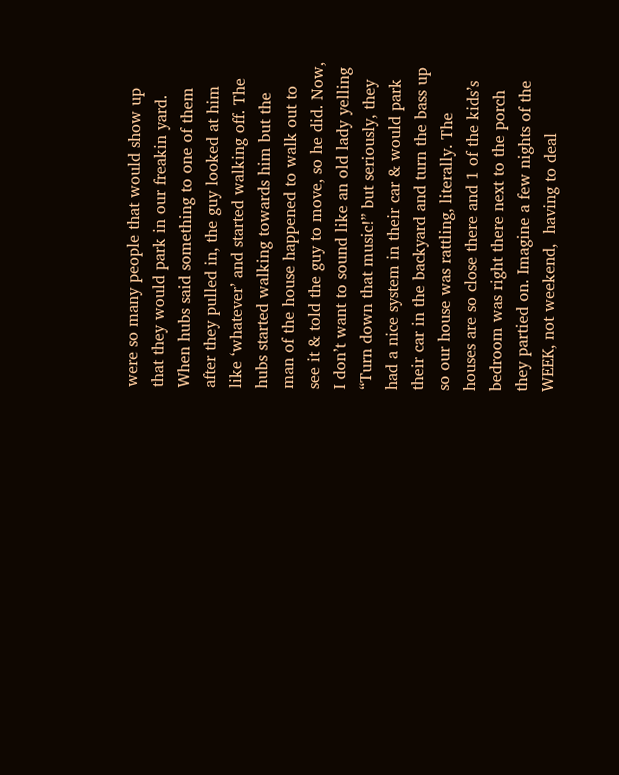were so many people that would show up that they would park in our freakin yard. When hubs said something to one of them after they pulled in, the guy looked at him like ‘whatever’ and started walking off. The hubs started walking towards him but the man of the house happened to walk out to see it & told the guy to move, so he did. Now, I don’t want to sound like an old lady yelling “Turn down that music!” but seriously, they had a nice system in their car & would park their car in the backyard and turn the bass up so our house was rattling, literally. The houses are so close there and 1 of the kids’s bedroom was right there next to the porch they partied on. Imagine a few nights of the WEEK, not weekend,  having to deal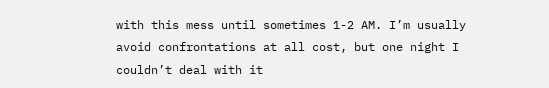with this mess until sometimes 1-2 AM. I’m usually avoid confrontations at all cost, but one night I couldn’t deal with it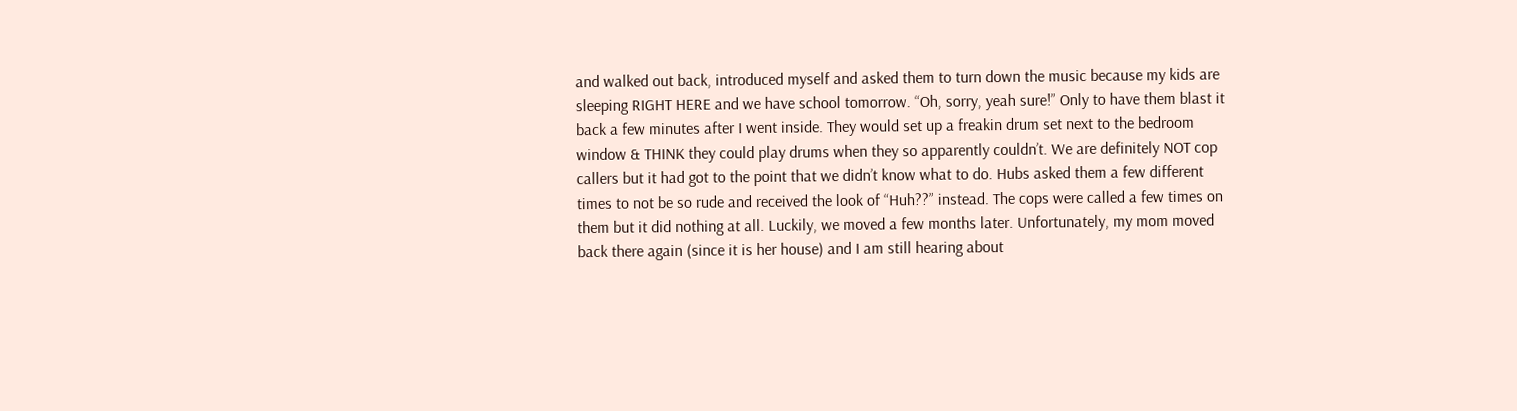and walked out back, introduced myself and asked them to turn down the music because my kids are sleeping RIGHT HERE and we have school tomorrow. “Oh, sorry, yeah sure!” Only to have them blast it back a few minutes after I went inside. They would set up a freakin drum set next to the bedroom window & THINK they could play drums when they so apparently couldn’t. We are definitely NOT cop callers but it had got to the point that we didn’t know what to do. Hubs asked them a few different times to not be so rude and received the look of “Huh??” instead. The cops were called a few times on them but it did nothing at all. Luckily, we moved a few months later. Unfortunately, my mom moved back there again (since it is her house) and I am still hearing about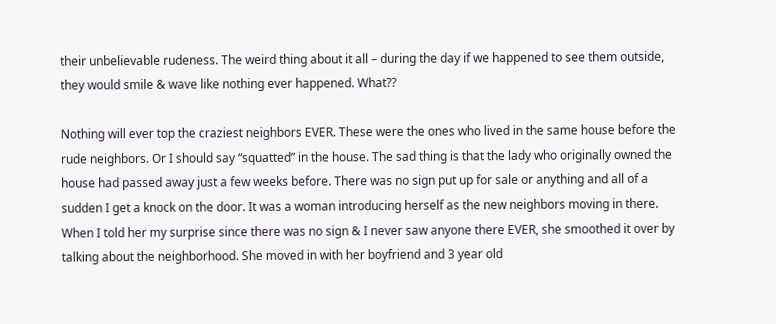their unbelievable rudeness. The weird thing about it all – during the day if we happened to see them outside, they would smile & wave like nothing ever happened. What??

Nothing will ever top the craziest neighbors EVER. These were the ones who lived in the same house before the rude neighbors. Or I should say “squatted” in the house. The sad thing is that the lady who originally owned the house had passed away just a few weeks before. There was no sign put up for sale or anything and all of a sudden I get a knock on the door. It was a woman introducing herself as the new neighbors moving in there. When I told her my surprise since there was no sign & I never saw anyone there EVER, she smoothed it over by talking about the neighborhood. She moved in with her boyfriend and 3 year old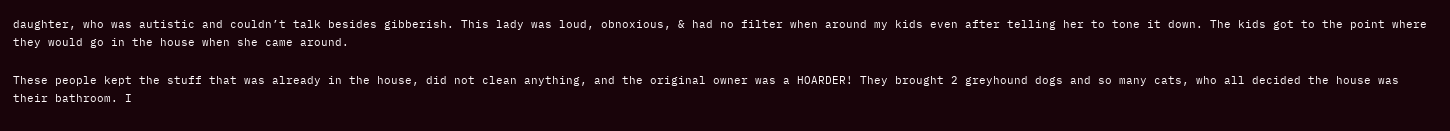daughter, who was autistic and couldn’t talk besides gibberish. This lady was loud, obnoxious, & had no filter when around my kids even after telling her to tone it down. The kids got to the point where they would go in the house when she came around.

These people kept the stuff that was already in the house, did not clean anything, and the original owner was a HOARDER! They brought 2 greyhound dogs and so many cats, who all decided the house was their bathroom. I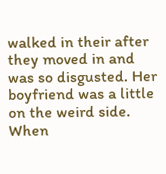walked in their after they moved in and was so disgusted. Her boyfriend was a little on the weird side. When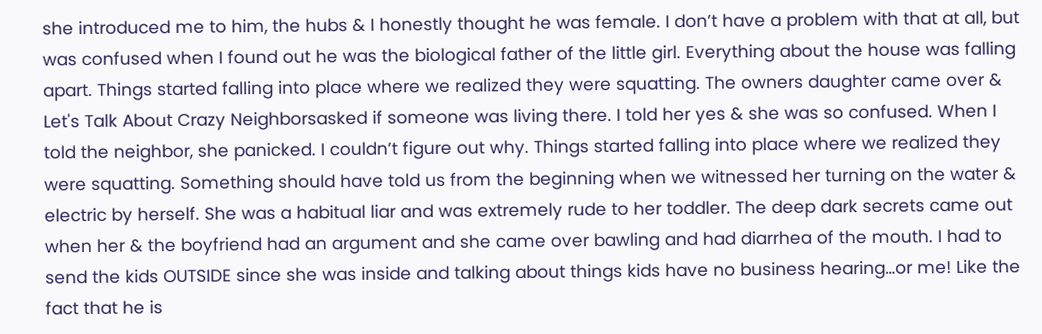she introduced me to him, the hubs & I honestly thought he was female. I don’t have a problem with that at all, but was confused when I found out he was the biological father of the little girl. Everything about the house was falling apart. Things started falling into place where we realized they were squatting. The owners daughter came over & Let's Talk About Crazy Neighborsasked if someone was living there. I told her yes & she was so confused. When I told the neighbor, she panicked. I couldn’t figure out why. Things started falling into place where we realized they were squatting. Something should have told us from the beginning when we witnessed her turning on the water & electric by herself. She was a habitual liar and was extremely rude to her toddler. The deep dark secrets came out when her & the boyfriend had an argument and she came over bawling and had diarrhea of the mouth. I had to send the kids OUTSIDE since she was inside and talking about things kids have no business hearing…or me! Like the fact that he is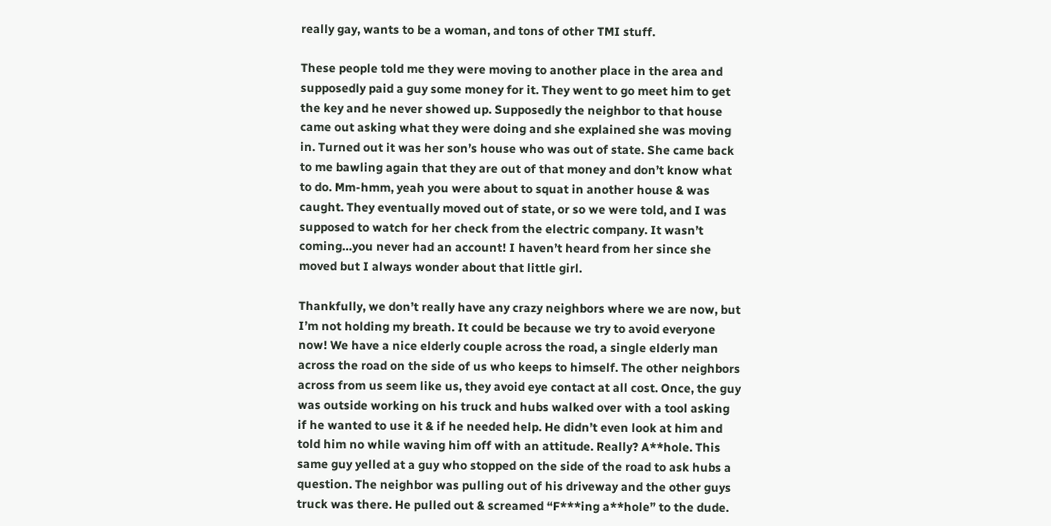really gay, wants to be a woman, and tons of other TMI stuff.

These people told me they were moving to another place in the area and supposedly paid a guy some money for it. They went to go meet him to get the key and he never showed up. Supposedly the neighbor to that house came out asking what they were doing and she explained she was moving in. Turned out it was her son’s house who was out of state. She came back to me bawling again that they are out of that money and don’t know what to do. Mm-hmm, yeah you were about to squat in another house & was caught. They eventually moved out of state, or so we were told, and I was supposed to watch for her check from the electric company. It wasn’t coming…you never had an account! I haven’t heard from her since she moved but I always wonder about that little girl.

Thankfully, we don’t really have any crazy neighbors where we are now, but I’m not holding my breath. It could be because we try to avoid everyone now! We have a nice elderly couple across the road, a single elderly man across the road on the side of us who keeps to himself. The other neighbors across from us seem like us, they avoid eye contact at all cost. Once, the guy was outside working on his truck and hubs walked over with a tool asking if he wanted to use it & if he needed help. He didn’t even look at him and told him no while waving him off with an attitude. Really? A**hole. This same guy yelled at a guy who stopped on the side of the road to ask hubs a question. The neighbor was pulling out of his driveway and the other guys truck was there. He pulled out & screamed “F***ing a**hole” to the dude.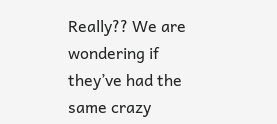Really?? We are wondering if they’ve had the same crazy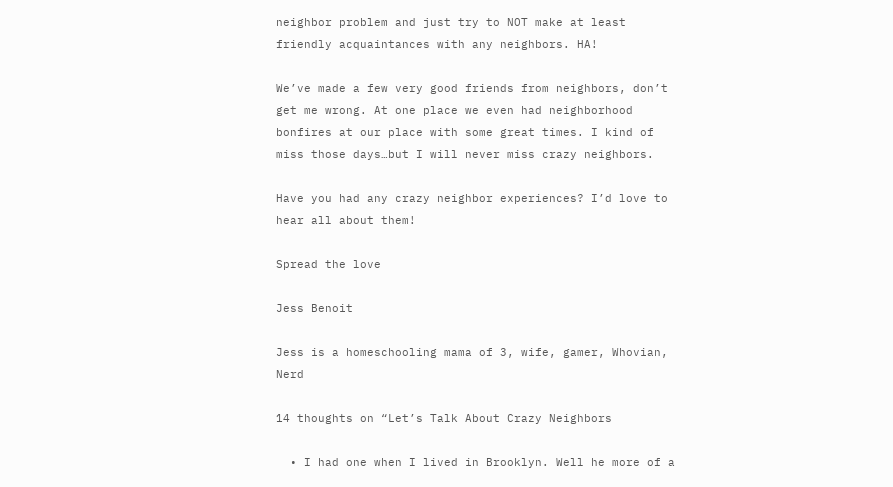neighbor problem and just try to NOT make at least friendly acquaintances with any neighbors. HA!

We’ve made a few very good friends from neighbors, don’t get me wrong. At one place we even had neighborhood bonfires at our place with some great times. I kind of miss those days…but I will never miss crazy neighbors.

Have you had any crazy neighbor experiences? I’d love to hear all about them!

Spread the love

Jess Benoit

Jess is a homeschooling mama of 3, wife, gamer, Whovian, Nerd

14 thoughts on “Let’s Talk About Crazy Neighbors

  • I had one when I lived in Brooklyn. Well he more of a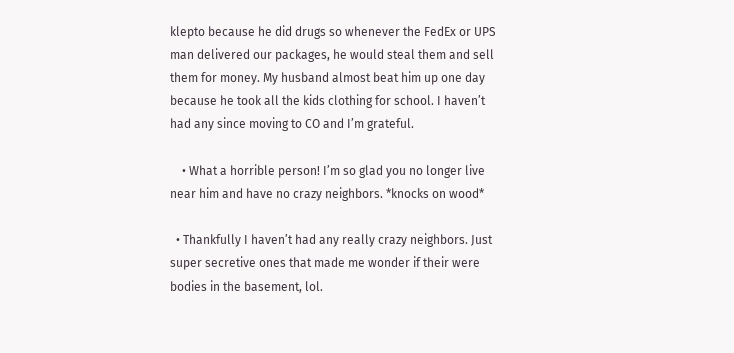klepto because he did drugs so whenever the FedEx or UPS man delivered our packages, he would steal them and sell them for money. My husband almost beat him up one day because he took all the kids clothing for school. I haven’t had any since moving to CO and I’m grateful.

    • What a horrible person! I’m so glad you no longer live near him and have no crazy neighbors. *knocks on wood*

  • Thankfully I haven’t had any really crazy neighbors. Just super secretive ones that made me wonder if their were bodies in the basement, lol.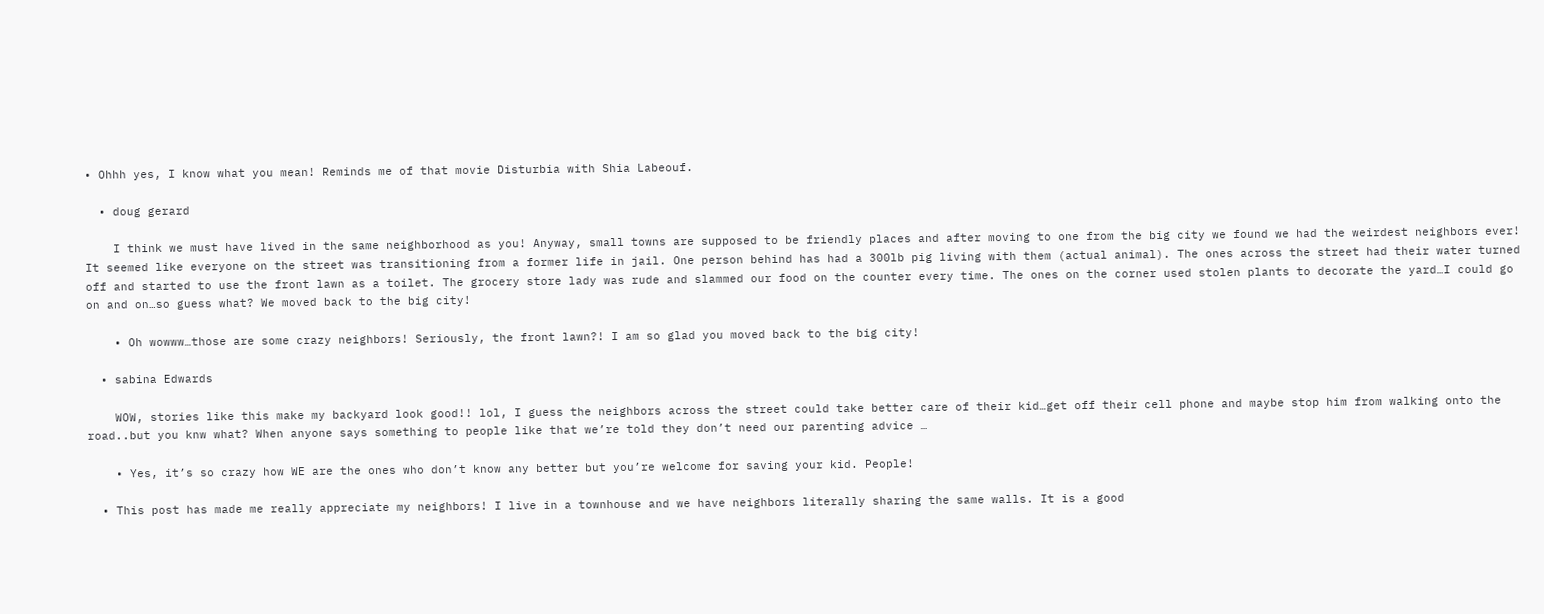• Ohhh yes, I know what you mean! Reminds me of that movie Disturbia with Shia Labeouf.

  • doug gerard

    I think we must have lived in the same neighborhood as you! Anyway, small towns are supposed to be friendly places and after moving to one from the big city we found we had the weirdest neighbors ever! It seemed like everyone on the street was transitioning from a former life in jail. One person behind has had a 300lb pig living with them (actual animal). The ones across the street had their water turned off and started to use the front lawn as a toilet. The grocery store lady was rude and slammed our food on the counter every time. The ones on the corner used stolen plants to decorate the yard…I could go on and on…so guess what? We moved back to the big city!

    • Oh wowww…those are some crazy neighbors! Seriously, the front lawn?! I am so glad you moved back to the big city!

  • sabina Edwards

    WOW, stories like this make my backyard look good!! lol, I guess the neighbors across the street could take better care of their kid…get off their cell phone and maybe stop him from walking onto the road..but you knw what? When anyone says something to people like that we’re told they don’t need our parenting advice …

    • Yes, it’s so crazy how WE are the ones who don’t know any better but you’re welcome for saving your kid. People!

  • This post has made me really appreciate my neighbors! I live in a townhouse and we have neighbors literally sharing the same walls. It is a good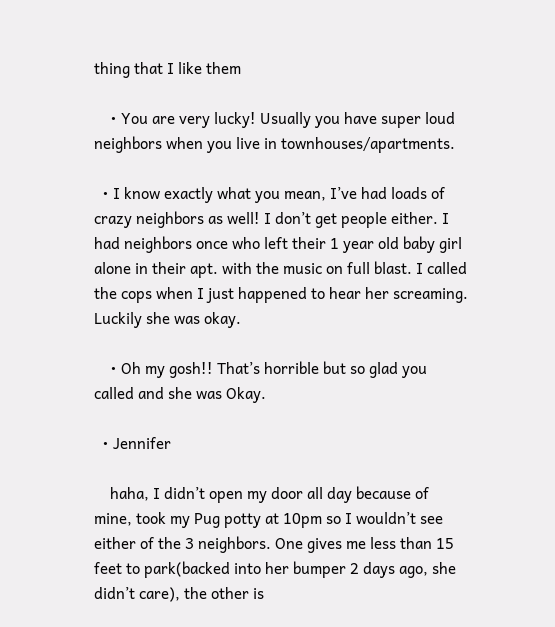thing that I like them

    • You are very lucky! Usually you have super loud neighbors when you live in townhouses/apartments.

  • I know exactly what you mean, I’ve had loads of crazy neighbors as well! I don’t get people either. I had neighbors once who left their 1 year old baby girl alone in their apt. with the music on full blast. I called the cops when I just happened to hear her screaming. Luckily she was okay.

    • Oh my gosh!! That’s horrible but so glad you called and she was Okay.

  • Jennifer

    haha, I didn’t open my door all day because of mine, took my Pug potty at 10pm so I wouldn’t see either of the 3 neighbors. One gives me less than 15 feet to park(backed into her bumper 2 days ago, she didn’t care), the other is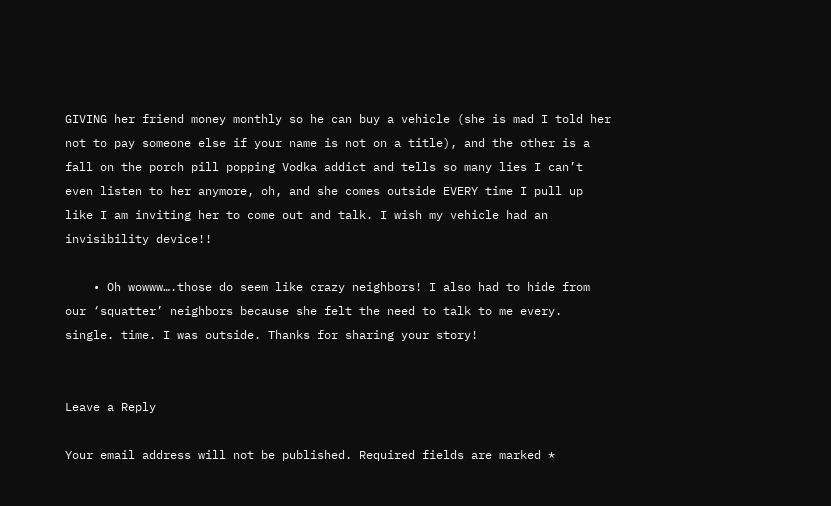GIVING her friend money monthly so he can buy a vehicle (she is mad I told her not to pay someone else if your name is not on a title), and the other is a fall on the porch pill popping Vodka addict and tells so many lies I can’t even listen to her anymore, oh, and she comes outside EVERY time I pull up like I am inviting her to come out and talk. I wish my vehicle had an invisibility device!!

    • Oh wowww….those do seem like crazy neighbors! I also had to hide from our ‘squatter’ neighbors because she felt the need to talk to me every. single. time. I was outside. Thanks for sharing your story!


Leave a Reply

Your email address will not be published. Required fields are marked *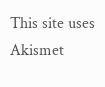This site uses Akismet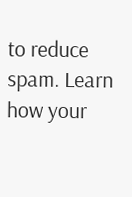to reduce spam. Learn how your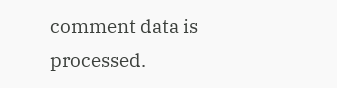comment data is processed.